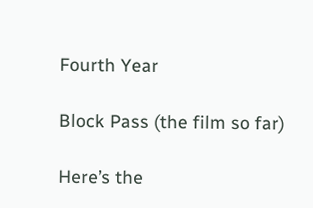Fourth Year

Block Pass (the film so far)

Here’s the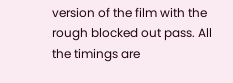version of the film with the rough blocked out pass. All the timings are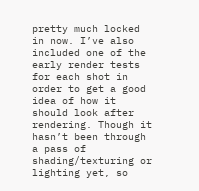pretty much locked in now. I’ve also included one of the early render tests for each shot in order to get a good idea of how it should look after rendering. Though it hasn’t been through a pass of shading/texturing or lighting yet, so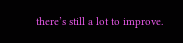there’s still a lot to improve.